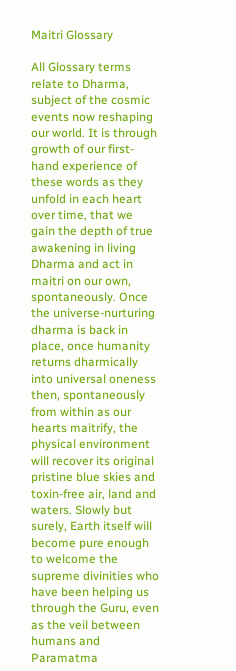Maitri Glossary

All Glossary terms relate to Dharma, subject of the cosmic events now reshaping our world. It is through growth of our first-hand experience of these words as they unfold in each heart over time, that we gain the depth of true awakening in living Dharma and act in maitri on our own, spontaneously. Once the universe-nurturing dharma is back in place, once humanity returns dharmically into universal oneness then, spontaneously from within as our hearts maitrify, the physical environment will recover its original pristine blue skies and toxin-free air, land and waters. Slowly but surely, Earth itself will become pure enough to welcome the supreme divinities who have been helping us through the Guru, even as the veil between humans and Paramatma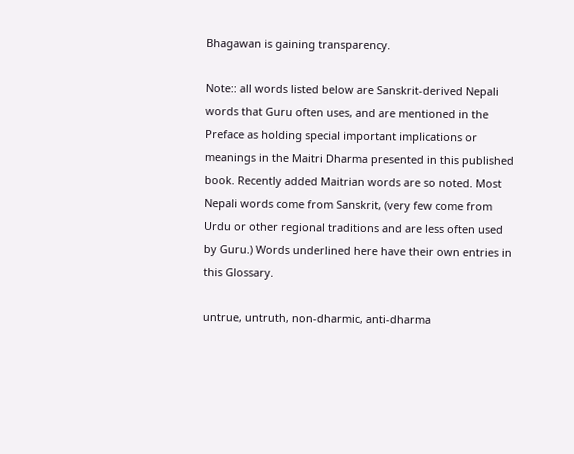Bhagawan is gaining transparency.

Note:: all words listed below are Sanskrit-derived Nepali words that Guru often uses, and are mentioned in the Preface as holding special important implications or meanings in the Maitri Dharma presented in this published book. Recently added Maitrian words are so noted. Most Nepali words come from Sanskrit, (very few come from Urdu or other regional traditions and are less often used by Guru.) Words underlined here have their own entries in this Glossary.

untrue, untruth, non-dharmic, anti-dharma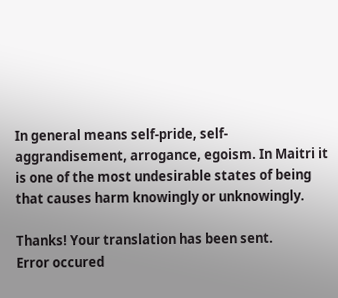In general means self-pride, self-aggrandisement, arrogance, egoism. In Maitri it is one of the most undesirable states of being that causes harm knowingly or unknowingly.

Thanks! Your translation has been sent.
Error occured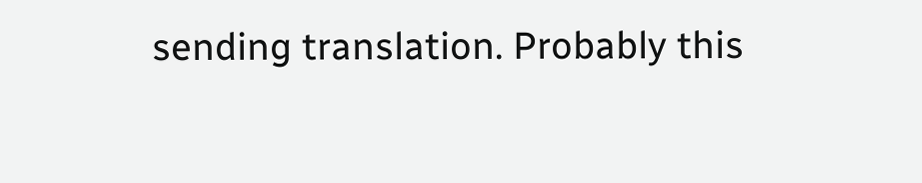sending translation. Probably this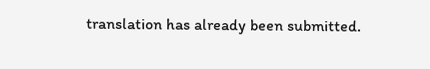translation has already been submitted.